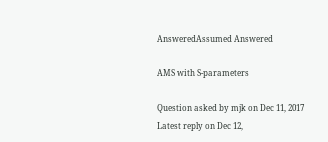AnsweredAssumed Answered

AMS with S-parameters

Question asked by mjk on Dec 11, 2017
Latest reply on Dec 12,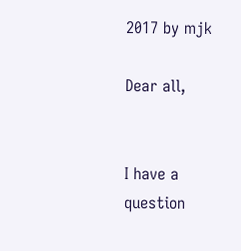2017 by mjk

Dear all,


I have a question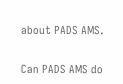about PADS AMS.


Can PADS AMS do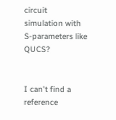circuit simulation with S-parameters like QUCS?


I can't find a reference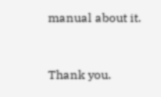manual about it.


Thank you.